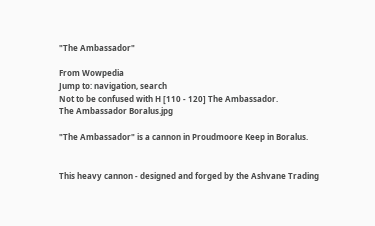"The Ambassador"

From Wowpedia
Jump to: navigation, search
Not to be confused with H [110 - 120] The Ambassador.
The Ambassador Boralus.jpg

"The Ambassador" is a cannon in Proudmoore Keep in Boralus.


This heavy cannon - designed and forged by the Ashvane Trading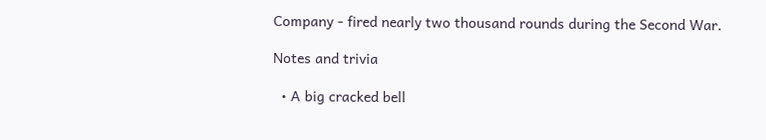Company - fired nearly two thousand rounds during the Second War.

Notes and trivia

  • A big cracked bell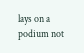lays on a podium not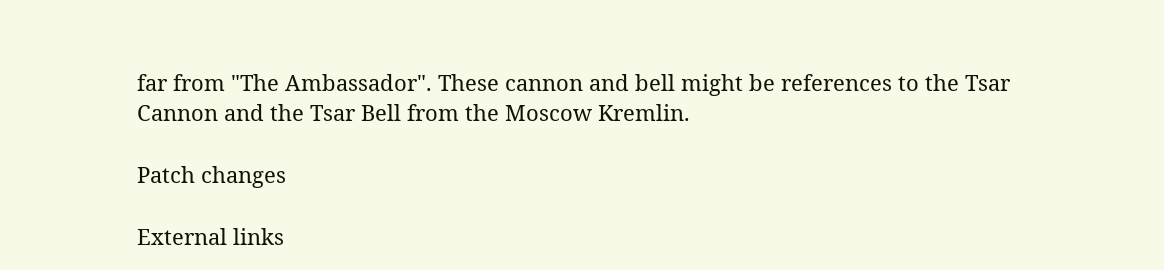far from "The Ambassador". These cannon and bell might be references to the Tsar Cannon and the Tsar Bell from the Moscow Kremlin.

Patch changes

External links